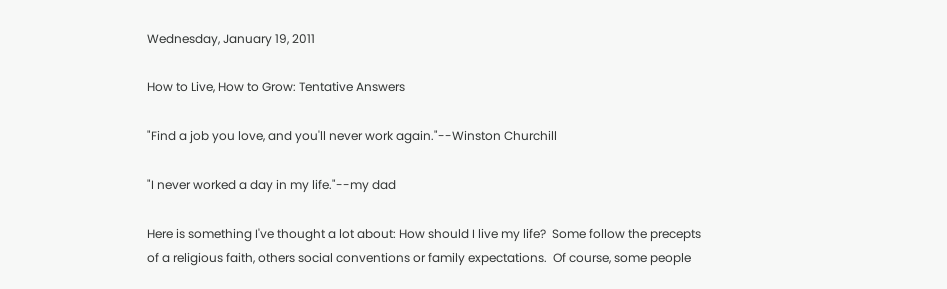Wednesday, January 19, 2011

How to Live, How to Grow: Tentative Answers

"Find a job you love, and you'll never work again."--Winston Churchill

"I never worked a day in my life."--my dad

Here is something I've thought a lot about: How should I live my life?  Some follow the precepts of a religious faith, others social conventions or family expectations.  Of course, some people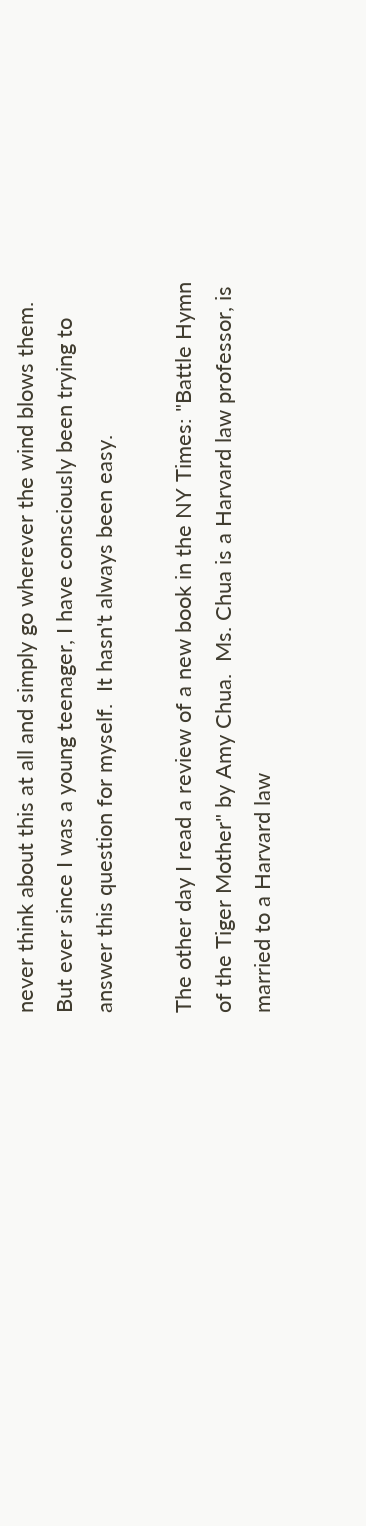never think about this at all and simply go wherever the wind blows them.  But ever since I was a young teenager, I have consciously been trying to answer this question for myself.  It hasn't always been easy.

The other day I read a review of a new book in the NY Times: "Battle Hymn of the Tiger Mother" by Amy Chua.  Ms. Chua is a Harvard law professor, is married to a Harvard law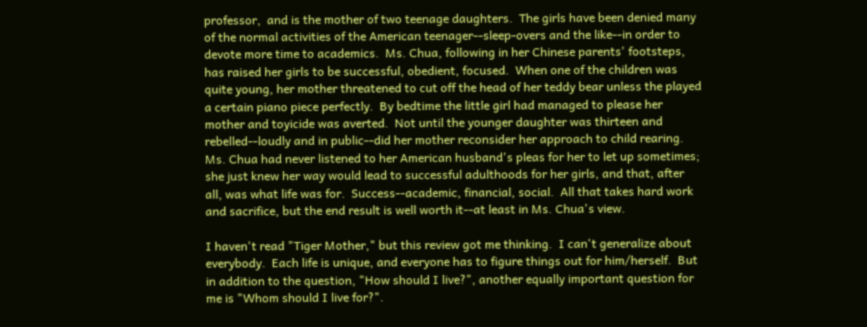professor,  and is the mother of two teenage daughters.  The girls have been denied many of the normal activities of the American teenager--sleep-overs and the like--in order to devote more time to academics.  Ms. Chua, following in her Chinese parents' footsteps, has raised her girls to be successful, obedient, focused.  When one of the children was quite young, her mother threatened to cut off the head of her teddy bear unless the played a certain piano piece perfectly.  By bedtime the little girl had managed to please her mother and toyicide was averted.  Not until the younger daughter was thirteen and rebelled--loudly and in public--did her mother reconsider her approach to child rearing.  Ms. Chua had never listened to her American husband's pleas for her to let up sometimes; she just knew her way would lead to successful adulthoods for her girls, and that, after all, was what life was for.  Success--academic, financial, social.  All that takes hard work and sacrifice, but the end result is well worth it--at least in Ms. Chua's view.

I haven't read "Tiger Mother," but this review got me thinking.  I can't generalize about everybody.  Each life is unique, and everyone has to figure things out for him/herself.  But in addition to the question, "How should I live?", another equally important question for me is "Whom should I live for?".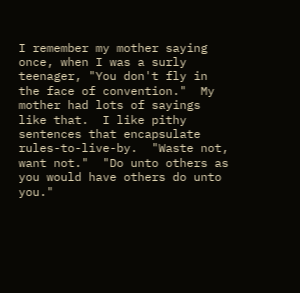I remember my mother saying once, when I was a surly teenager, "You don't fly in the face of convention."  My mother had lots of sayings like that.  I like pithy sentences that encapsulate rules-to-live-by.  "Waste not, want not."  "Do unto others as you would have others do unto you."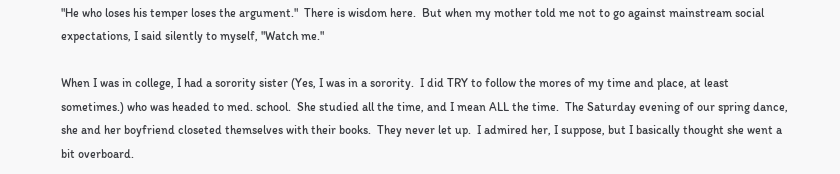"He who loses his temper loses the argument."  There is wisdom here.  But when my mother told me not to go against mainstream social expectations, I said silently to myself, "Watch me."

When I was in college, I had a sorority sister (Yes, I was in a sorority.  I did TRY to follow the mores of my time and place, at least sometimes.) who was headed to med. school.  She studied all the time, and I mean ALL the time.  The Saturday evening of our spring dance, she and her boyfriend closeted themselves with their books.  They never let up.  I admired her, I suppose, but I basically thought she went a bit overboard.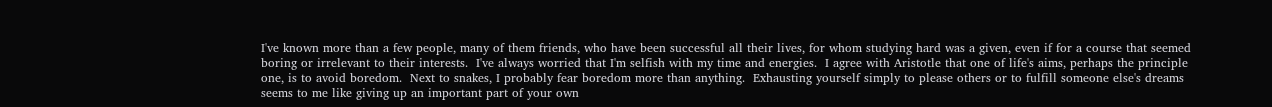I've known more than a few people, many of them friends, who have been successful all their lives, for whom studying hard was a given, even if for a course that seemed boring or irrelevant to their interests.  I've always worried that I'm selfish with my time and energies.  I agree with Aristotle that one of life's aims, perhaps the principle one, is to avoid boredom.  Next to snakes, I probably fear boredom more than anything.  Exhausting yourself simply to please others or to fulfill someone else's dreams seems to me like giving up an important part of your own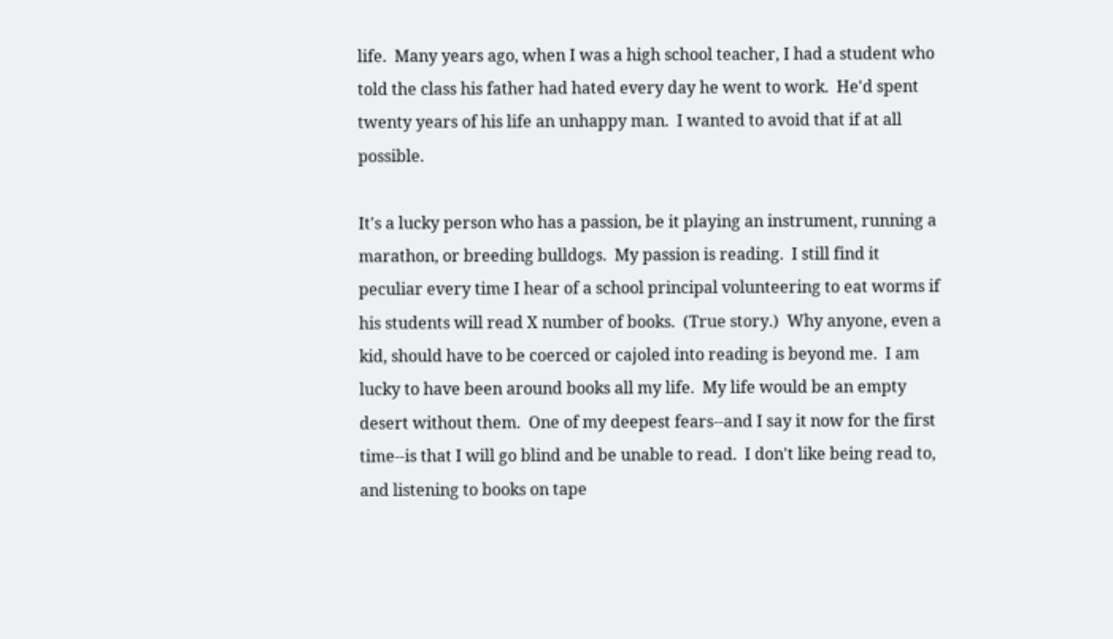life.  Many years ago, when I was a high school teacher, I had a student who told the class his father had hated every day he went to work.  He'd spent twenty years of his life an unhappy man.  I wanted to avoid that if at all possible.

It's a lucky person who has a passion, be it playing an instrument, running a marathon, or breeding bulldogs.  My passion is reading.  I still find it peculiar every time I hear of a school principal volunteering to eat worms if his students will read X number of books.  (True story.)  Why anyone, even a kid, should have to be coerced or cajoled into reading is beyond me.  I am lucky to have been around books all my life.  My life would be an empty desert without them.  One of my deepest fears--and I say it now for the first time--is that I will go blind and be unable to read.  I don't like being read to, and listening to books on tape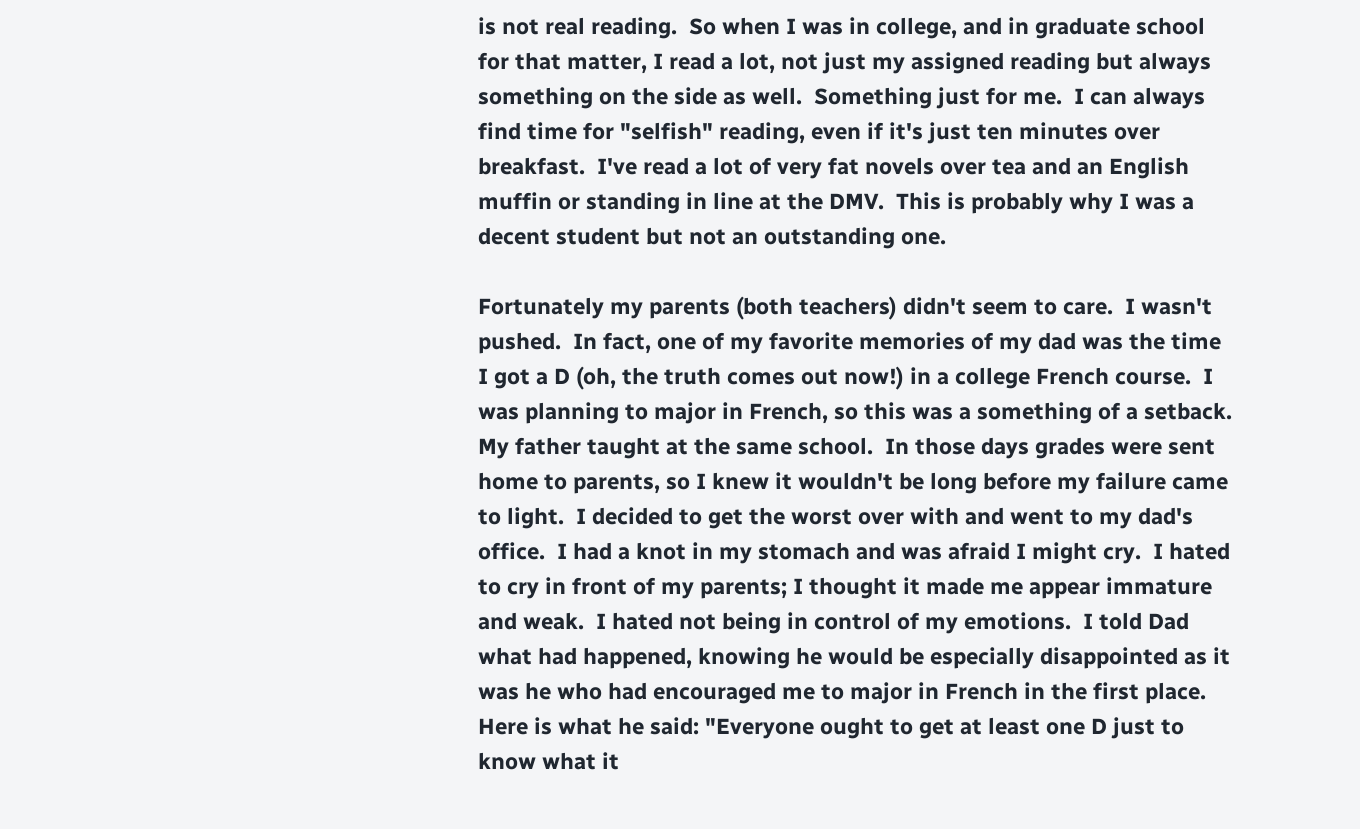is not real reading.  So when I was in college, and in graduate school for that matter, I read a lot, not just my assigned reading but always something on the side as well.  Something just for me.  I can always find time for "selfish" reading, even if it's just ten minutes over breakfast.  I've read a lot of very fat novels over tea and an English muffin or standing in line at the DMV.  This is probably why I was a decent student but not an outstanding one.

Fortunately my parents (both teachers) didn't seem to care.  I wasn't pushed.  In fact, one of my favorite memories of my dad was the time I got a D (oh, the truth comes out now!) in a college French course.  I was planning to major in French, so this was a something of a setback.  My father taught at the same school.  In those days grades were sent home to parents, so I knew it wouldn't be long before my failure came to light.  I decided to get the worst over with and went to my dad's office.  I had a knot in my stomach and was afraid I might cry.  I hated to cry in front of my parents; I thought it made me appear immature and weak.  I hated not being in control of my emotions.  I told Dad what had happened, knowing he would be especially disappointed as it was he who had encouraged me to major in French in the first place.  Here is what he said: "Everyone ought to get at least one D just to know what it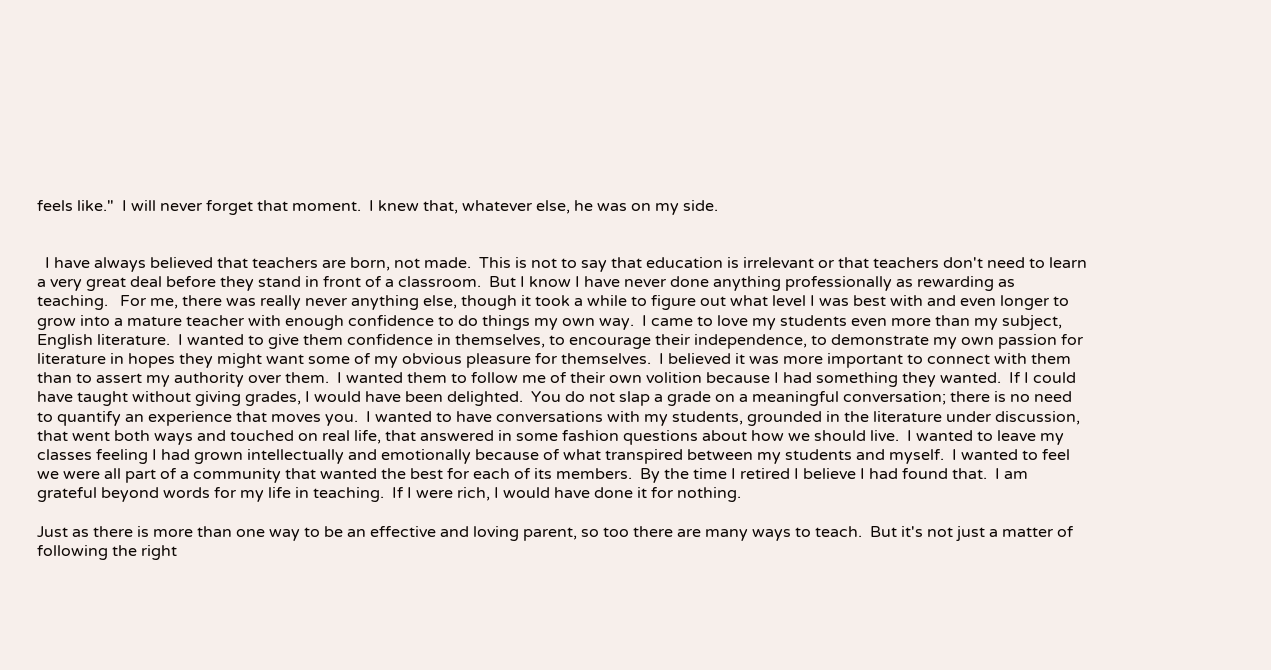feels like."  I will never forget that moment.  I knew that, whatever else, he was on my side.


  I have always believed that teachers are born, not made.  This is not to say that education is irrelevant or that teachers don't need to learn a very great deal before they stand in front of a classroom.  But I know I have never done anything professionally as rewarding as teaching.   For me, there was really never anything else, though it took a while to figure out what level I was best with and even longer to grow into a mature teacher with enough confidence to do things my own way.  I came to love my students even more than my subject, English literature.  I wanted to give them confidence in themselves, to encourage their independence, to demonstrate my own passion for literature in hopes they might want some of my obvious pleasure for themselves.  I believed it was more important to connect with them than to assert my authority over them.  I wanted them to follow me of their own volition because I had something they wanted.  If I could have taught without giving grades, I would have been delighted.  You do not slap a grade on a meaningful conversation; there is no need to quantify an experience that moves you.  I wanted to have conversations with my students, grounded in the literature under discussion, that went both ways and touched on real life, that answered in some fashion questions about how we should live.  I wanted to leave my classes feeling I had grown intellectually and emotionally because of what transpired between my students and myself.  I wanted to feel we were all part of a community that wanted the best for each of its members.  By the time I retired I believe I had found that.  I am grateful beyond words for my life in teaching.  If I were rich, I would have done it for nothing.

Just as there is more than one way to be an effective and loving parent, so too there are many ways to teach.  But it's not just a matter of following the right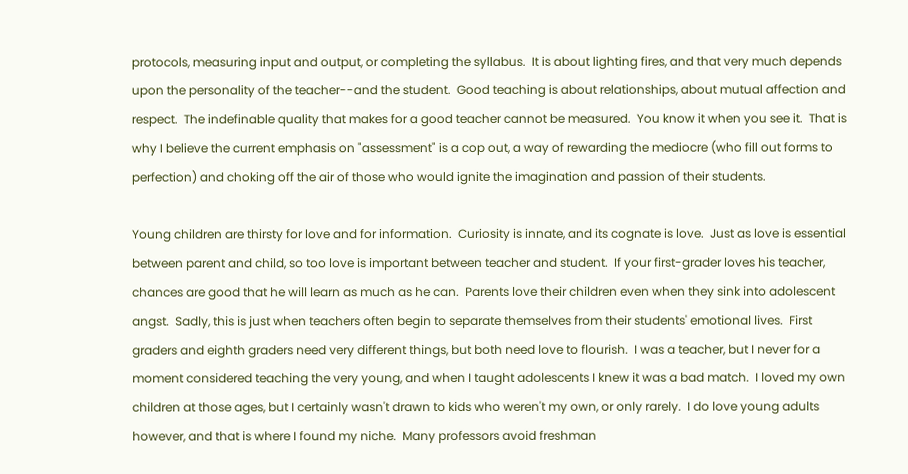protocols, measuring input and output, or completing the syllabus.  It is about lighting fires, and that very much depends upon the personality of the teacher--and the student.  Good teaching is about relationships, about mutual affection and respect.  The indefinable quality that makes for a good teacher cannot be measured.  You know it when you see it.  That is why I believe the current emphasis on "assessment" is a cop out, a way of rewarding the mediocre (who fill out forms to perfection) and choking off the air of those who would ignite the imagination and passion of their students.

Young children are thirsty for love and for information.  Curiosity is innate, and its cognate is love.  Just as love is essential between parent and child, so too love is important between teacher and student.  If your first-grader loves his teacher, chances are good that he will learn as much as he can.  Parents love their children even when they sink into adolescent angst.  Sadly, this is just when teachers often begin to separate themselves from their students' emotional lives.  First graders and eighth graders need very different things, but both need love to flourish.  I was a teacher, but I never for a moment considered teaching the very young, and when I taught adolescents I knew it was a bad match.  I loved my own children at those ages, but I certainly wasn't drawn to kids who weren't my own, or only rarely.  I do love young adults however, and that is where I found my niche.  Many professors avoid freshman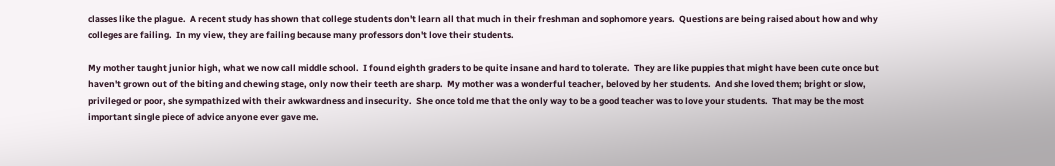classes like the plague.  A recent study has shown that college students don't learn all that much in their freshman and sophomore years.  Questions are being raised about how and why colleges are failing.  In my view, they are failing because many professors don't love their students.

My mother taught junior high, what we now call middle school.  I found eighth graders to be quite insane and hard to tolerate.  They are like puppies that might have been cute once but haven't grown out of the biting and chewing stage, only now their teeth are sharp.  My mother was a wonderful teacher, beloved by her students.  And she loved them; bright or slow, privileged or poor, she sympathized with their awkwardness and insecurity.  She once told me that the only way to be a good teacher was to love your students.  That may be the most important single piece of advice anyone ever gave me.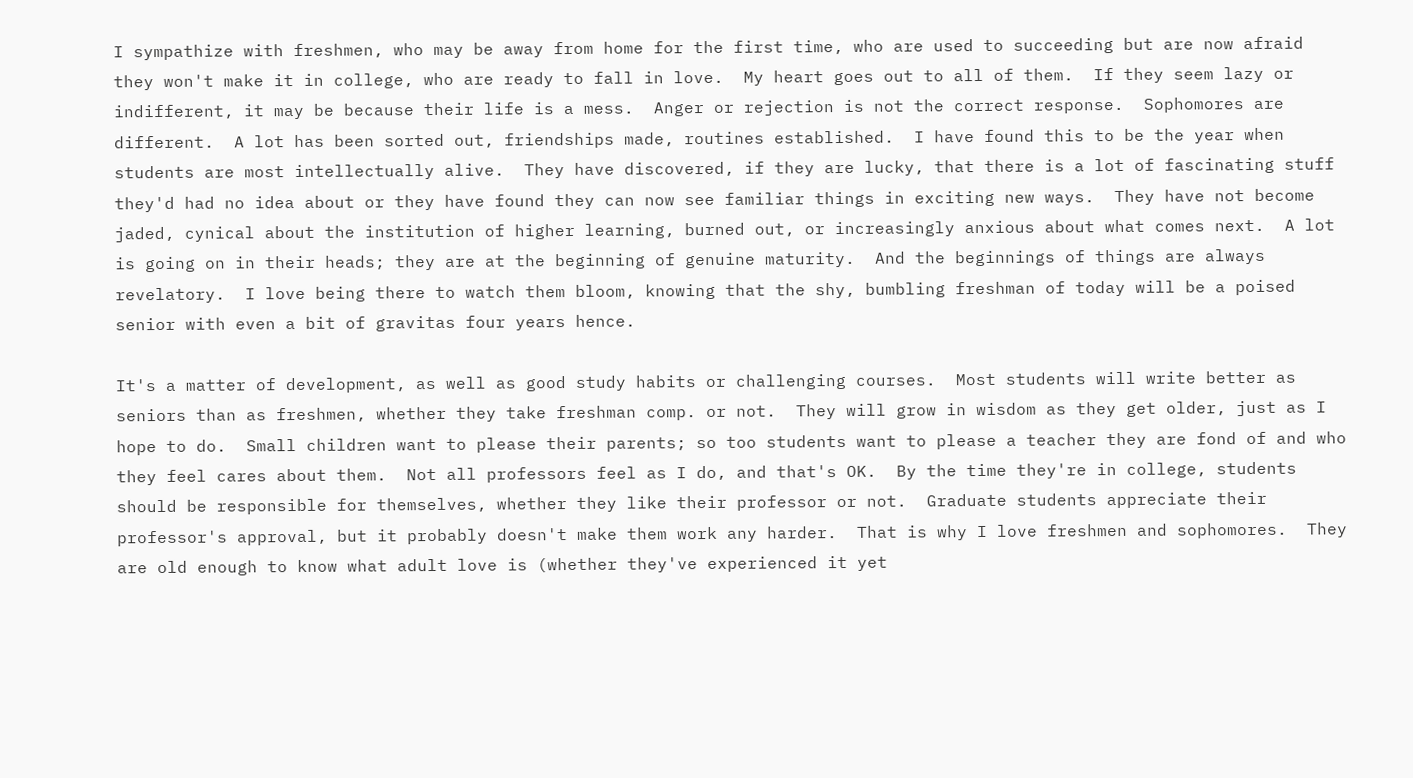I sympathize with freshmen, who may be away from home for the first time, who are used to succeeding but are now afraid they won't make it in college, who are ready to fall in love.  My heart goes out to all of them.  If they seem lazy or indifferent, it may be because their life is a mess.  Anger or rejection is not the correct response.  Sophomores are different.  A lot has been sorted out, friendships made, routines established.  I have found this to be the year when students are most intellectually alive.  They have discovered, if they are lucky, that there is a lot of fascinating stuff they'd had no idea about or they have found they can now see familiar things in exciting new ways.  They have not become jaded, cynical about the institution of higher learning, burned out, or increasingly anxious about what comes next.  A lot is going on in their heads; they are at the beginning of genuine maturity.  And the beginnings of things are always revelatory.  I love being there to watch them bloom, knowing that the shy, bumbling freshman of today will be a poised senior with even a bit of gravitas four years hence.

It's a matter of development, as well as good study habits or challenging courses.  Most students will write better as seniors than as freshmen, whether they take freshman comp. or not.  They will grow in wisdom as they get older, just as I hope to do.  Small children want to please their parents; so too students want to please a teacher they are fond of and who they feel cares about them.  Not all professors feel as I do, and that's OK.  By the time they're in college, students should be responsible for themselves, whether they like their professor or not.  Graduate students appreciate their professor's approval, but it probably doesn't make them work any harder.  That is why I love freshmen and sophomores.  They are old enough to know what adult love is (whether they've experienced it yet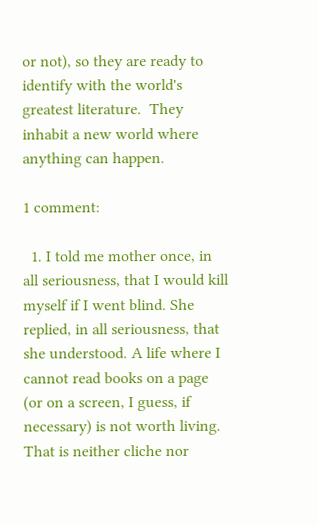or not), so they are ready to identify with the world's greatest literature.  They inhabit a new world where anything can happen.

1 comment:

  1. I told me mother once, in all seriousness, that I would kill myself if I went blind. She replied, in all seriousness, that she understood. A life where I cannot read books on a page (or on a screen, I guess, if necessary) is not worth living. That is neither cliche nor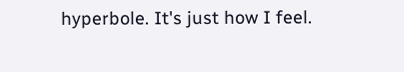hyperbole. It's just how I feel.